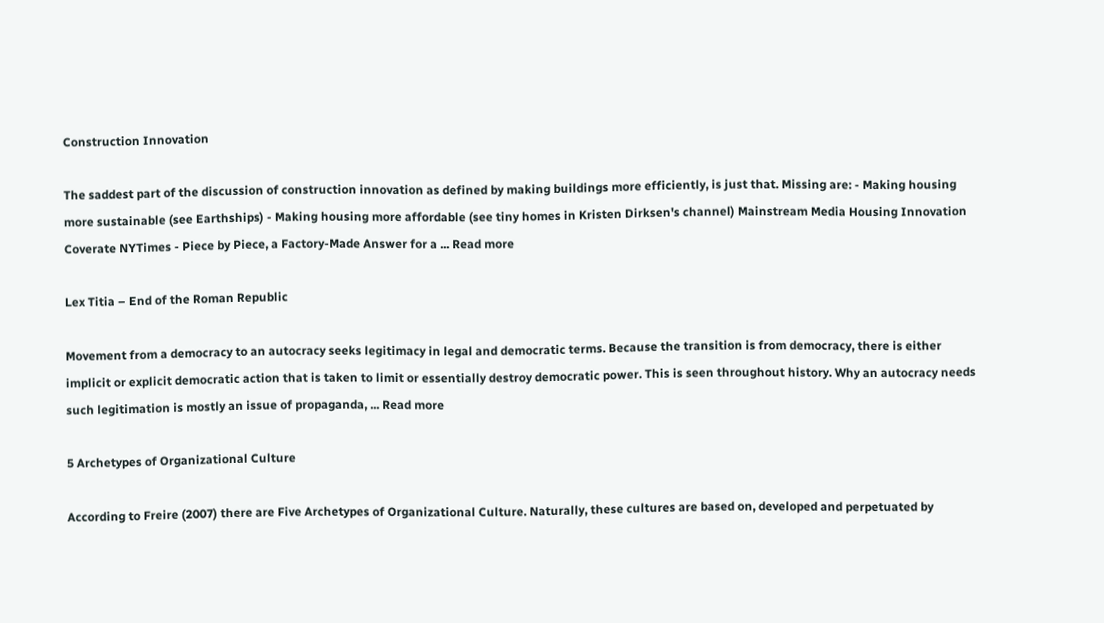Construction Innovation

The saddest part of the discussion of construction innovation as defined by making buildings more efficiently, is just that. Missing are: - Making housing more sustainable (see Earthships) - Making housing more affordable (see tiny homes in Kristen Dirksen's channel) Mainstream Media Housing Innovation Coverate NYTimes - Piece by Piece, a Factory-Made Answer for a ... Read more

Lex Titia – End of the Roman Republic

Movement from a democracy to an autocracy seeks legitimacy in legal and democratic terms. Because the transition is from democracy, there is either implicit or explicit democratic action that is taken to limit or essentially destroy democratic power. This is seen throughout history. Why an autocracy needs such legitimation is mostly an issue of propaganda, ... Read more

5 Archetypes of Organizational Culture

According to Freire (2007) there are Five Archetypes of Organizational Culture. Naturally, these cultures are based on, developed and perpetuated by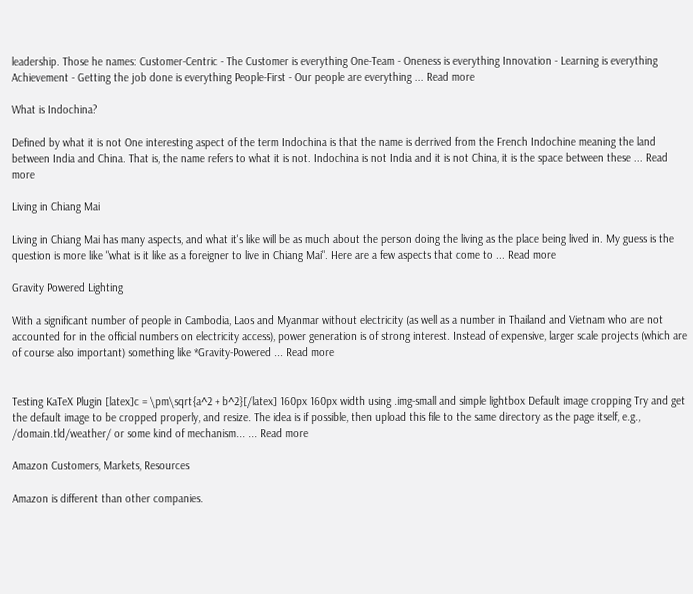leadership. Those he names: Customer-Centric - The Customer is everything One-Team - Oneness is everything Innovation - Learning is everything Achievement - Getting the job done is everything People-First - Our people are everything ... Read more

What is Indochina?

Defined by what it is not One interesting aspect of the term Indochina is that the name is derrived from the French Indochine meaning the land between India and China. That is, the name refers to what it is not. Indochina is not India and it is not China, it is the space between these ... Read more

Living in Chiang Mai

Living in Chiang Mai has many aspects, and what it's like will be as much about the person doing the living as the place being lived in. My guess is the question is more like "what is it like as a foreigner to live in Chiang Mai". Here are a few aspects that come to ... Read more

Gravity Powered Lighting

With a significant number of people in Cambodia, Laos and Myanmar without electricity (as well as a number in Thailand and Vietnam who are not accounted for in the official numbers on electricity access), power generation is of strong interest. Instead of expensive, larger scale projects (which are of course also important) something like *Gravity-Powered ... Read more


Testing KaTeX Plugin [latex]c = \pm\sqrt{a^2 + b^2}[/latex] 160px 160px width using .img-small and simple lightbox Default image cropping Try and get the default image to be cropped properly, and resize. The idea is if possible, then upload this file to the same directory as the page itself, e.g., /domain.tld/weather/ or some kind of mechanism... ... Read more

Amazon Customers, Markets, Resources

Amazon is different than other companies.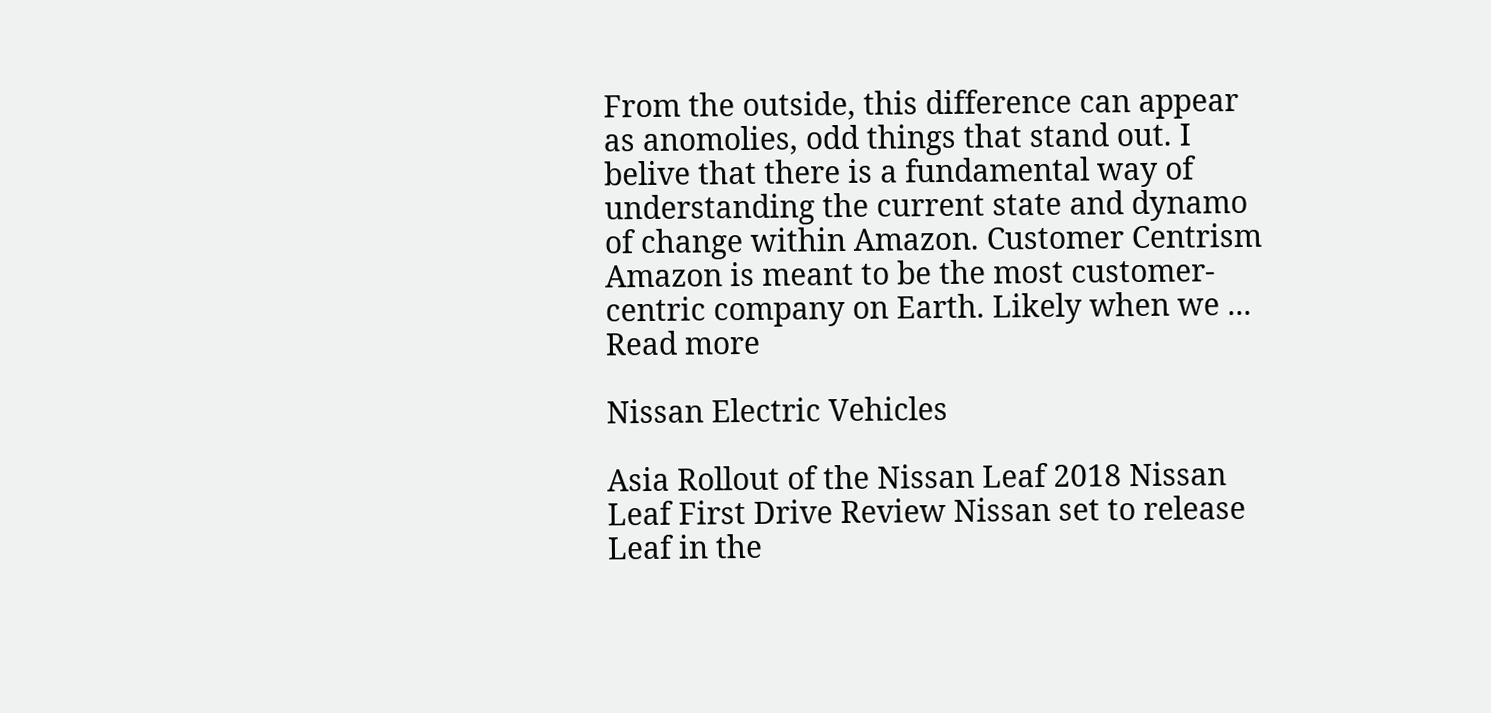From the outside, this difference can appear as anomolies, odd things that stand out. I belive that there is a fundamental way of understanding the current state and dynamo of change within Amazon. Customer Centrism Amazon is meant to be the most customer-centric company on Earth. Likely when we ... Read more

Nissan Electric Vehicles

Asia Rollout of the Nissan Leaf 2018 Nissan Leaf First Drive Review Nissan set to release Leaf in the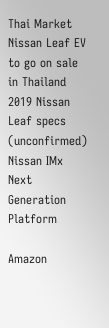Thai Market Nissan Leaf EV to go on sale in Thailand 2019 Nissan Leaf specs (unconfirmed) Nissan IMx Next Generation Platform

Amazon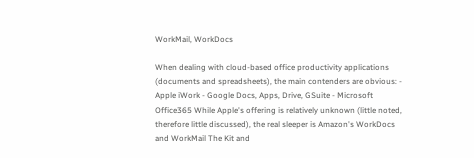WorkMail, WorkDocs

When dealing with cloud-based office productivity applications (documents and spreadsheets), the main contenders are obvious: - Apple iWork - Google Docs, Apps, Drive, GSuite - Microsoft Office365 While Apple's offering is relatively unknown (little noted, therefore little discussed), the real sleeper is Amazon's WorkDocs and WorkMail The Kit and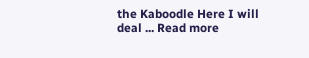the Kaboodle Here I will deal ... Read more